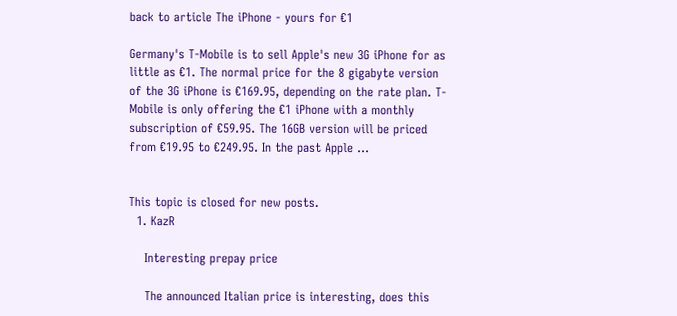back to article The iPhone - yours for €1

Germany's T-Mobile is to sell Apple's new 3G iPhone for as little as €1. The normal price for the 8 gigabyte version of the 3G iPhone is €169.95, depending on the rate plan. T-Mobile is only offering the €1 iPhone with a monthly subscription of €59.95. The 16GB version will be priced from €19.95 to €249.95. In the past Apple …


This topic is closed for new posts.
  1. KazR

    Interesting prepay price

    The announced Italian price is interesting, does this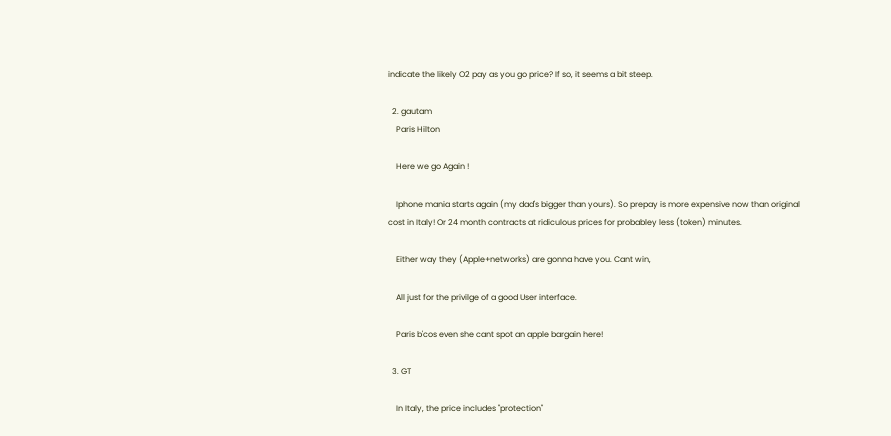indicate the likely O2 pay as you go price? If so, it seems a bit steep.

  2. gautam
    Paris Hilton

    Here we go Again !

    Iphone mania starts again (my dad's bigger than yours). So prepay is more expensive now than original cost in Italy! Or 24 month contracts at ridiculous prices for probabley less (token) minutes.

    Either way they (Apple+networks) are gonna have you. Cant win,

    All just for the privilge of a good User interface.

    Paris b'cos even she cant spot an apple bargain here!

  3. GT

    In Italy, the price includes "protection"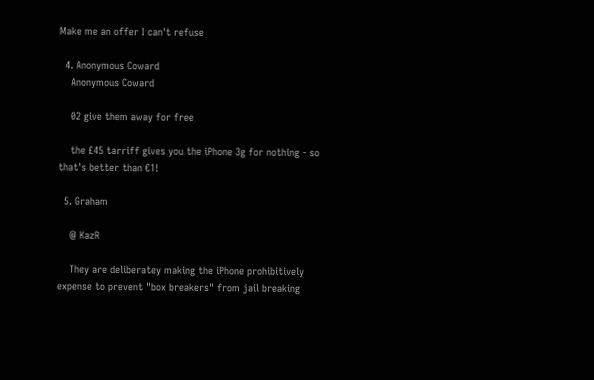Make me an offer I can't refuse

  4. Anonymous Coward
    Anonymous Coward

    02 give them away for free

    the £45 tarriff gives you the iPhone 3g for nothing - so that's better than €1!

  5. Graham

    @ KazR

    They are deliberatey making the iPhone prohibitively expense to prevent "box breakers" from jail breaking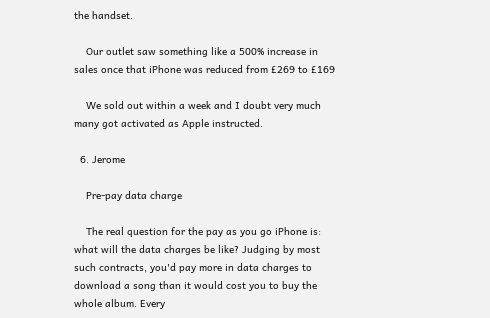the handset.

    Our outlet saw something like a 500% increase in sales once that iPhone was reduced from £269 to £169

    We sold out within a week and I doubt very much many got activated as Apple instructed.

  6. Jerome

    Pre-pay data charge

    The real question for the pay as you go iPhone is: what will the data charges be like? Judging by most such contracts, you'd pay more in data charges to download a song than it would cost you to buy the whole album. Every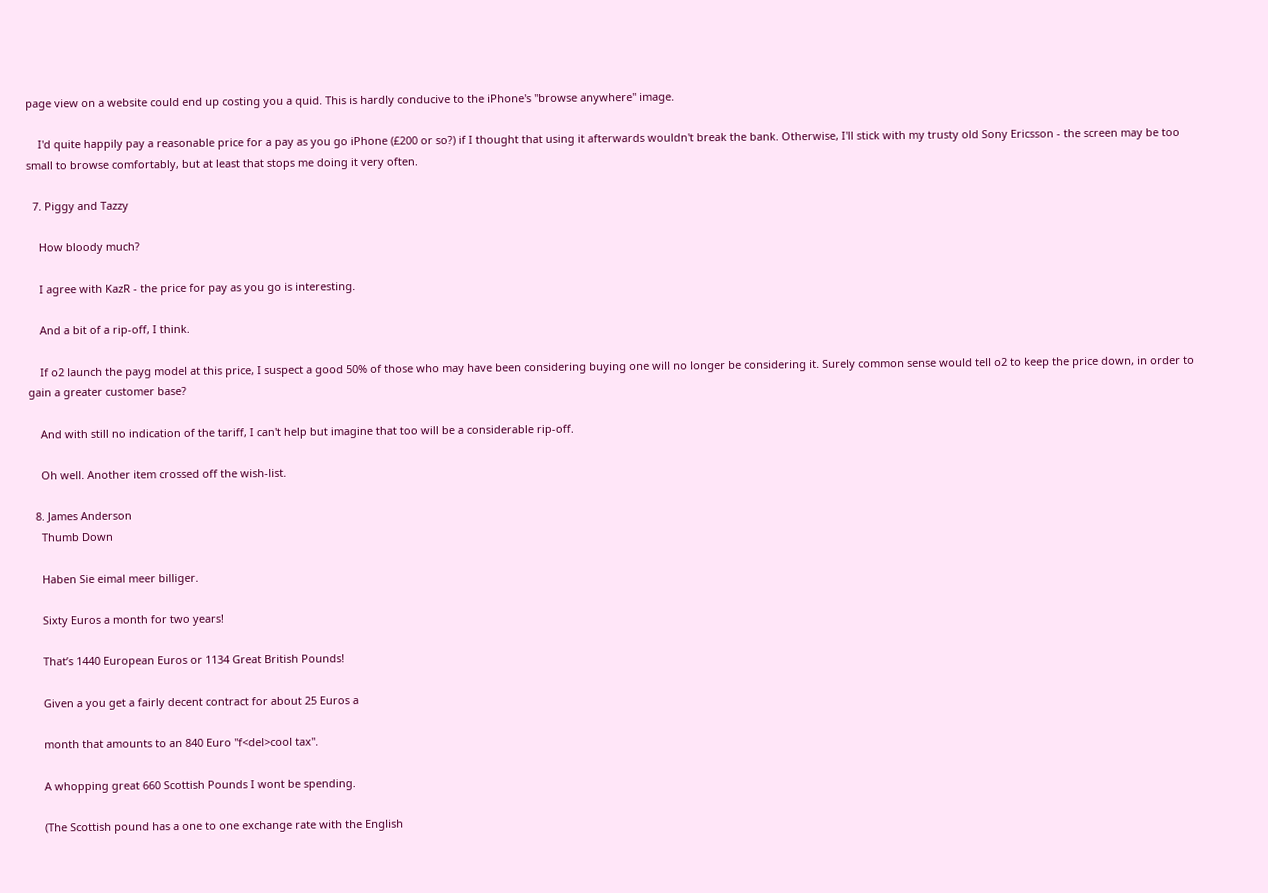page view on a website could end up costing you a quid. This is hardly conducive to the iPhone's "browse anywhere" image.

    I'd quite happily pay a reasonable price for a pay as you go iPhone (£200 or so?) if I thought that using it afterwards wouldn't break the bank. Otherwise, I'll stick with my trusty old Sony Ericsson - the screen may be too small to browse comfortably, but at least that stops me doing it very often.

  7. Piggy and Tazzy

    How bloody much?

    I agree with KazR - the price for pay as you go is interesting.

    And a bit of a rip-off, I think.

    If o2 launch the payg model at this price, I suspect a good 50% of those who may have been considering buying one will no longer be considering it. Surely common sense would tell o2 to keep the price down, in order to gain a greater customer base?

    And with still no indication of the tariff, I can't help but imagine that too will be a considerable rip-off.

    Oh well. Another item crossed off the wish-list.

  8. James Anderson
    Thumb Down

    Haben Sie eimal meer billiger.

    Sixty Euros a month for two years!

    That’s 1440 European Euros or 1134 Great British Pounds!

    Given a you get a fairly decent contract for about 25 Euros a

    month that amounts to an 840 Euro "f<del>cool tax".

    A whopping great 660 Scottish Pounds I wont be spending.

    (The Scottish pound has a one to one exchange rate with the English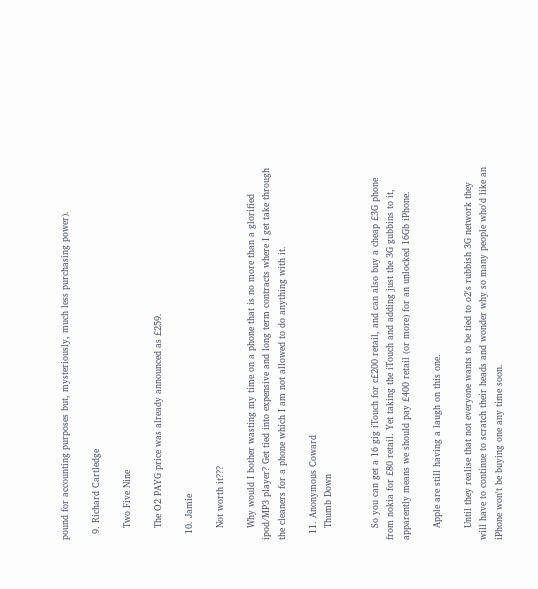pound for accounting purposes but, mysteriously, much less purchasing power).

  9. Richard Cartledge

    Two Five Nine

    The O2 PAYG price was already announced as £259.

  10. Jamie

    Not worth it???

    Why would I bother wasting my time on a phone that is no more than a glorified ipod/MP3 player? Get tied into expensive and long term contracts where I get take through the cleaners for a phone which I am not allowed to do anything with it.

  11. Anonymous Coward
    Thumb Down


    So you can get a 16 gig iTouch for c£200 retail, and can also buy a cheap £3G phone from nokia for £80 retail. Yet taking the iTouch and adding just the 3G gubbins to it, apparently means we should pay £400 retail (or more) for an unlocked 16Gb iPhone.

    Apple are still having a laugh on this one.

    Until they realise that not everyone wants to be tied to o2's rubbish 3G network they will have to continue to scratch their heads and wonder why so many people who'd like an iPhone won't be buying one any time soon.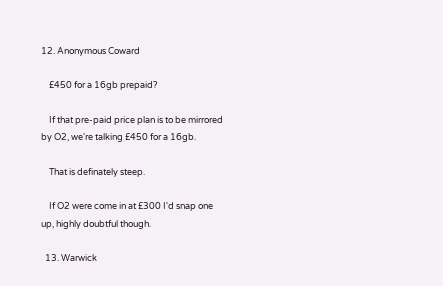12. Anonymous Coward

    £450 for a 16gb prepaid?

    If that pre-paid price plan is to be mirrored by O2, we're talking £450 for a 16gb.

    That is definately steep.

    If O2 were come in at £300 I'd snap one up, highly doubtful though.

  13. Warwick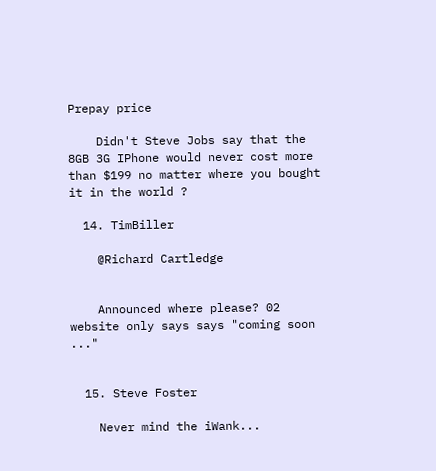Prepay price

    Didn't Steve Jobs say that the 8GB 3G IPhone would never cost more than $199 no matter where you bought it in the world ?

  14. TimBiller

    @Richard Cartledge


    Announced where please? 02 website only says says "coming soon ..."


  15. Steve Foster

    Never mind the iWank...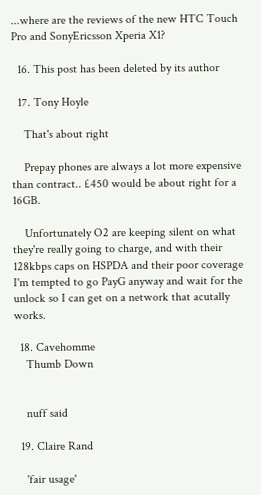...where are the reviews of the new HTC Touch Pro and SonyEricsson Xperia X1?

  16. This post has been deleted by its author

  17. Tony Hoyle

    That's about right

    Prepay phones are always a lot more expensive than contract.. £450 would be about right for a 16GB.

    Unfortunately O2 are keeping silent on what they're really going to charge, and with their 128kbps caps on HSPDA and their poor coverage I'm tempted to go PayG anyway and wait for the unlock so I can get on a network that acutally works.

  18. Cavehomme
    Thumb Down


    nuff said

  19. Claire Rand

    'fair usage'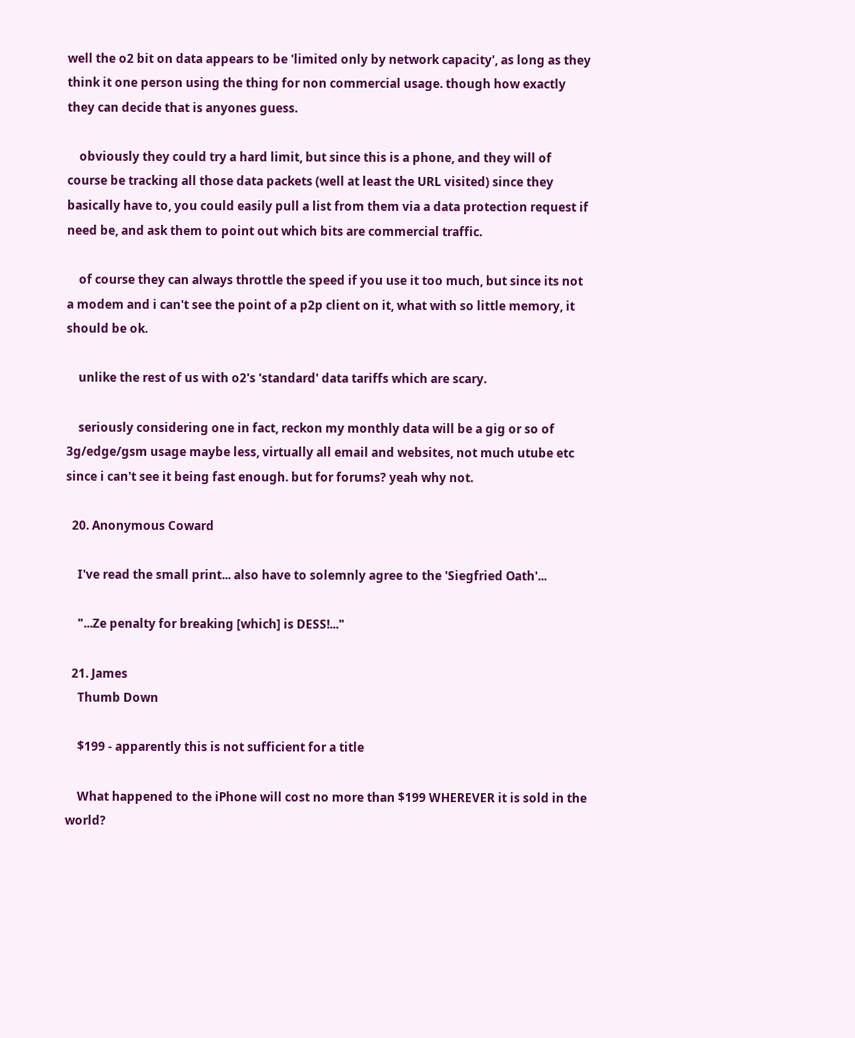well the o2 bit on data appears to be 'limited only by network capacity', as long as they think it one person using the thing for non commercial usage. though how exactly they can decide that is anyones guess.

    obviously they could try a hard limit, but since this is a phone, and they will of course be tracking all those data packets (well at least the URL visited) since they basically have to, you could easily pull a list from them via a data protection request if need be, and ask them to point out which bits are commercial traffic.

    of course they can always throttle the speed if you use it too much, but since its not a modem and i can't see the point of a p2p client on it, what with so little memory, it should be ok.

    unlike the rest of us with o2's 'standard' data tariffs which are scary.

    seriously considering one in fact, reckon my monthly data will be a gig or so of 3g/edge/gsm usage maybe less, virtually all email and websites, not much utube etc since i can't see it being fast enough. but for forums? yeah why not.

  20. Anonymous Coward

    I've read the small print... also have to solemnly agree to the 'Siegfried Oath'...

    "...Ze penalty for breaking [which] is DESS!..."

  21. James
    Thumb Down

    $199 - apparently this is not sufficient for a title

    What happened to the iPhone will cost no more than $199 WHEREVER it is sold in the world?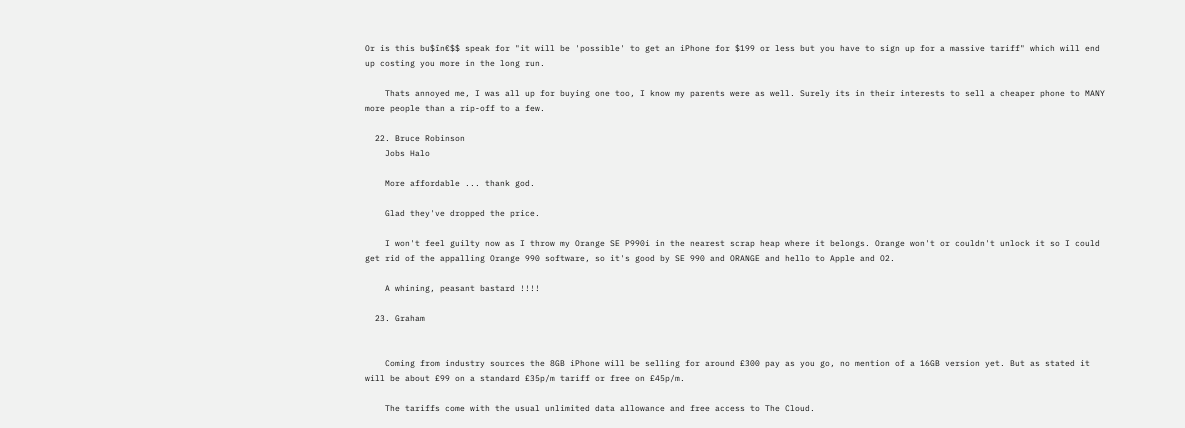Or is this bu$în€$$ speak for "it will be 'possible' to get an iPhone for $199 or less but you have to sign up for a massive tariff" which will end up costing you more in the long run.

    Thats annoyed me, I was all up for buying one too, I know my parents were as well. Surely its in their interests to sell a cheaper phone to MANY more people than a rip-off to a few.

  22. Bruce Robinson
    Jobs Halo

    More affordable ... thank god.

    Glad they've dropped the price.

    I won't feel guilty now as I throw my Orange SE P990i in the nearest scrap heap where it belongs. Orange won't or couldn't unlock it so I could get rid of the appalling Orange 990 software, so it's good by SE 990 and ORANGE and hello to Apple and O2.

    A whining, peasant bastard !!!!

  23. Graham


    Coming from industry sources the 8GB iPhone will be selling for around £300 pay as you go, no mention of a 16GB version yet. But as stated it will be about £99 on a standard £35p/m tariff or free on £45p/m.

    The tariffs come with the usual unlimited data allowance and free access to The Cloud.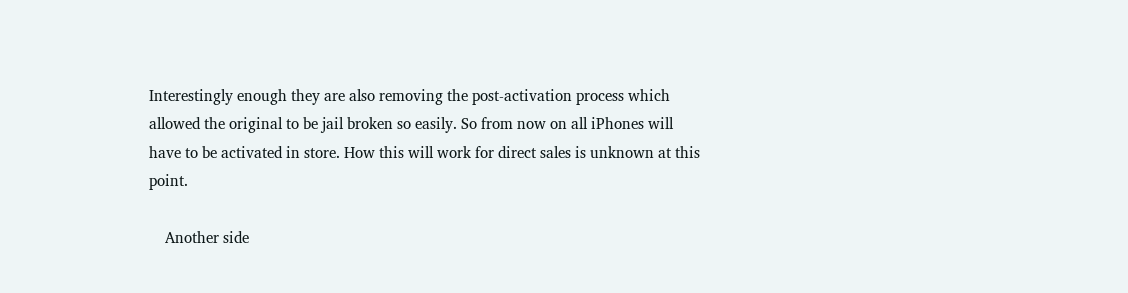Interestingly enough they are also removing the post-activation process which allowed the original to be jail broken so easily. So from now on all iPhones will have to be activated in store. How this will work for direct sales is unknown at this point.

    Another side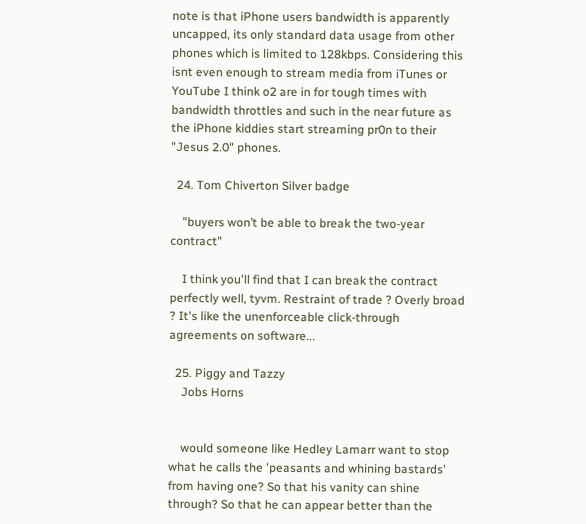note is that iPhone users bandwidth is apparently uncapped, its only standard data usage from other phones which is limited to 128kbps. Considering this isnt even enough to stream media from iTunes or YouTube I think o2 are in for tough times with bandwidth throttles and such in the near future as the iPhone kiddies start streaming pr0n to their "Jesus 2.0" phones.

  24. Tom Chiverton Silver badge

    "buyers won’t be able to break the two-year contract"

    I think you'll find that I can break the contract perfectly well, tyvm. Restraint of trade ? Overly broad ? It's like the unenforceable click-through agreements on software...

  25. Piggy and Tazzy
    Jobs Horns


    would someone like Hedley Lamarr want to stop what he calls the 'peasants and whining bastards' from having one? So that his vanity can shine through? So that he can appear better than the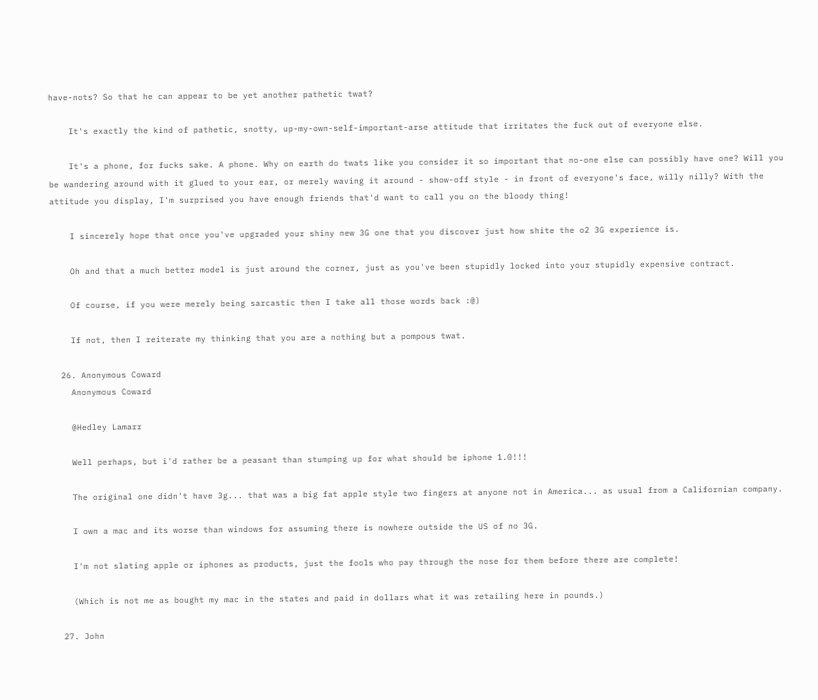have-nots? So that he can appear to be yet another pathetic twat?

    It's exactly the kind of pathetic, snotty, up-my-own-self-important-arse attitude that irritates the fuck out of everyone else.

    It's a phone, for fucks sake. A phone. Why on earth do twats like you consider it so important that no-one else can possibly have one? Will you be wandering around with it glued to your ear, or merely waving it around - show-off style - in front of everyone's face, willy nilly? With the attitude you display, I'm surprised you have enough friends that'd want to call you on the bloody thing!

    I sincerely hope that once you've upgraded your shiny new 3G one that you discover just how shite the o2 3G experience is.

    Oh and that a much better model is just around the corner, just as you've been stupidly locked into your stupidly expensive contract.

    Of course, if you were merely being sarcastic then I take all those words back :@)

    If not, then I reiterate my thinking that you are a nothing but a pompous twat.

  26. Anonymous Coward
    Anonymous Coward

    @Hedley Lamarr

    Well perhaps, but i'd rather be a peasant than stumping up for what should be iphone 1.0!!!

    The original one didn't have 3g... that was a big fat apple style two fingers at anyone not in America... as usual from a Californian company.

    I own a mac and its worse than windows for assuming there is nowhere outside the US of no 3G.

    I'm not slating apple or iphones as products, just the fools who pay through the nose for them before there are complete!

    (Which is not me as bought my mac in the states and paid in dollars what it was retailing here in pounds.)

  27. John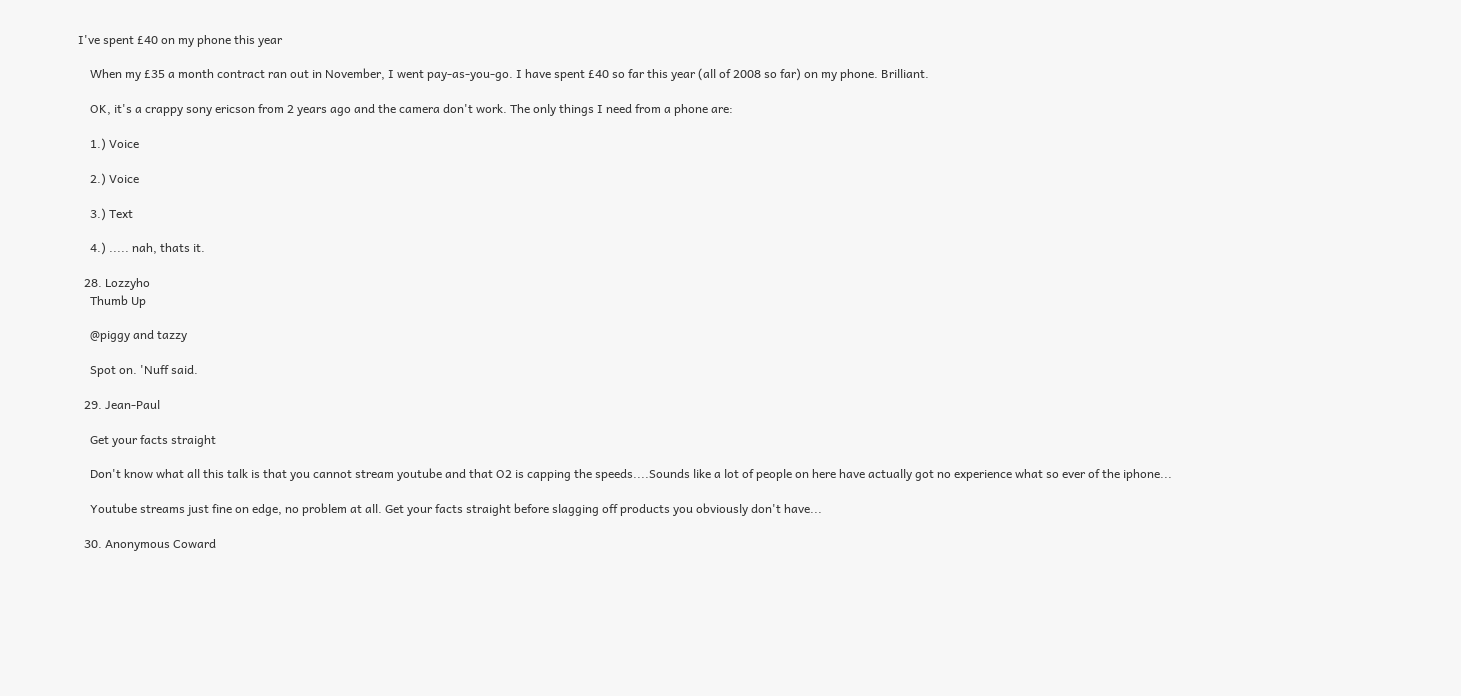I've spent £40 on my phone this year

    When my £35 a month contract ran out in November, I went pay-as-you-go. I have spent £40 so far this year (all of 2008 so far) on my phone. Brilliant.

    OK, it's a crappy sony ericson from 2 years ago and the camera don't work. The only things I need from a phone are:

    1.) Voice

    2.) Voice

    3.) Text

    4.) ..... nah, thats it.

  28. Lozzyho
    Thumb Up

    @piggy and tazzy

    Spot on. 'Nuff said.

  29. Jean-Paul

    Get your facts straight

    Don't know what all this talk is that you cannot stream youtube and that O2 is capping the speeds....Sounds like a lot of people on here have actually got no experience what so ever of the iphone...

    Youtube streams just fine on edge, no problem at all. Get your facts straight before slagging off products you obviously don't have...

  30. Anonymous Coward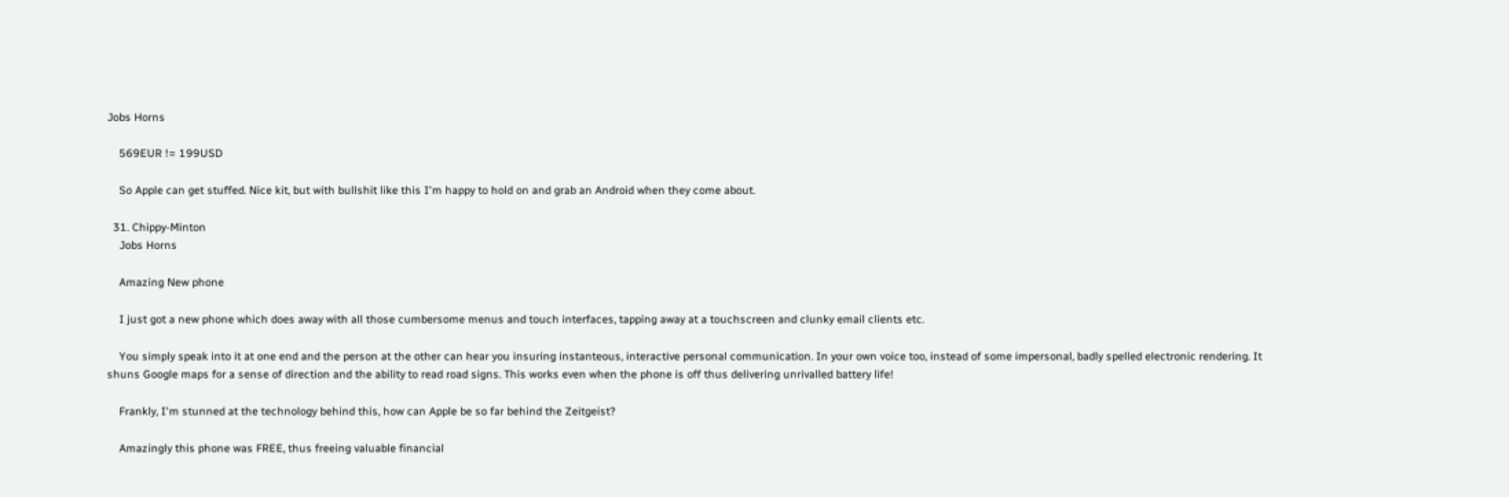Jobs Horns

    569EUR != 199USD

    So Apple can get stuffed. Nice kit, but with bullshit like this I'm happy to hold on and grab an Android when they come about.

  31. Chippy-Minton
    Jobs Horns

    Amazing New phone

    I just got a new phone which does away with all those cumbersome menus and touch interfaces, tapping away at a touchscreen and clunky email clients etc.

    You simply speak into it at one end and the person at the other can hear you insuring instanteous, interactive personal communication. In your own voice too, instead of some impersonal, badly spelled electronic rendering. It shuns Google maps for a sense of direction and the ability to read road signs. This works even when the phone is off thus delivering unrivalled battery life!

    Frankly, I'm stunned at the technology behind this, how can Apple be so far behind the Zeitgeist?

    Amazingly this phone was FREE, thus freeing valuable financial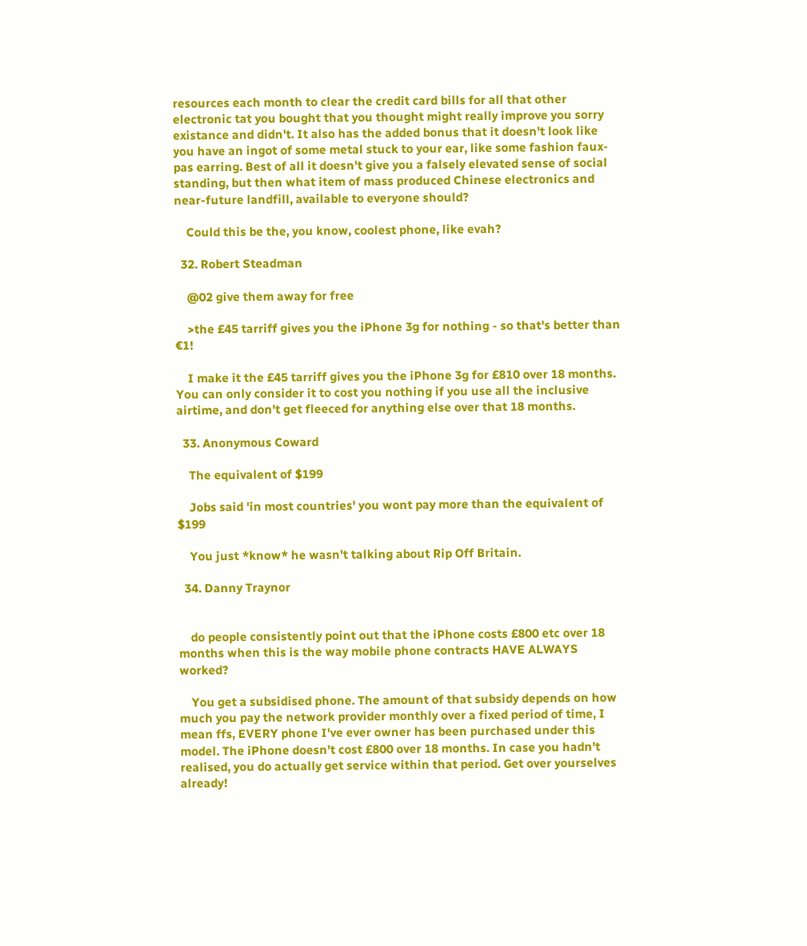resources each month to clear the credit card bills for all that other electronic tat you bought that you thought might really improve you sorry existance and didn't. It also has the added bonus that it doesn't look like you have an ingot of some metal stuck to your ear, like some fashion faux-pas earring. Best of all it doesn't give you a falsely elevated sense of social standing, but then what item of mass produced Chinese electronics and near-future landfill, available to everyone should?

    Could this be the, you know, coolest phone, like evah?

  32. Robert Steadman

    @02 give them away for free

    >the £45 tarriff gives you the iPhone 3g for nothing - so that's better than €1!

    I make it the £45 tarriff gives you the iPhone 3g for £810 over 18 months. You can only consider it to cost you nothing if you use all the inclusive airtime, and don't get fleeced for anything else over that 18 months.

  33. Anonymous Coward

    The equivalent of $199

    Jobs said 'in most countries' you wont pay more than the equivalent of $199

    You just *know* he wasn't talking about Rip Off Britain.

  34. Danny Traynor


    do people consistently point out that the iPhone costs £800 etc over 18 months when this is the way mobile phone contracts HAVE ALWAYS worked?

    You get a subsidised phone. The amount of that subsidy depends on how much you pay the network provider monthly over a fixed period of time, I mean ffs, EVERY phone I've ever owner has been purchased under this model. The iPhone doesn't cost £800 over 18 months. In case you hadn't realised, you do actually get service within that period. Get over yourselves already!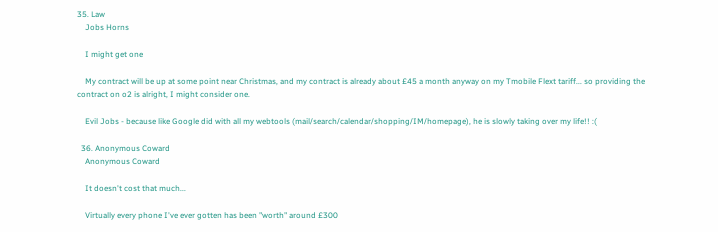35. Law
    Jobs Horns

    I might get one

    My contract will be up at some point near Christmas, and my contract is already about £45 a month anyway on my Tmobile Flext tariff... so providing the contract on o2 is alright, I might consider one.

    Evil Jobs - because like Google did with all my webtools (mail/search/calendar/shopping/IM/homepage), he is slowly taking over my life!! :(

  36. Anonymous Coward
    Anonymous Coward

    It doesn't cost that much...

    Virtually every phone I've ever gotten has been "worth" around £300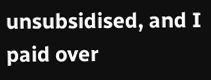unsubsidised, and I paid over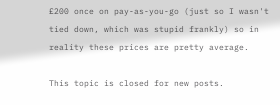£200 once on pay-as-you-go (just so I wasn't tied down, which was stupid frankly) so in reality these prices are pretty average.

This topic is closed for new posts.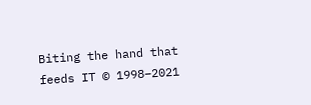Biting the hand that feeds IT © 1998–2021